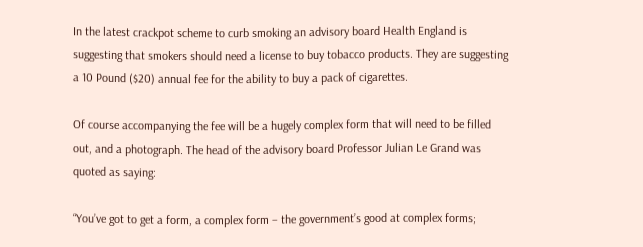In the latest crackpot scheme to curb smoking an advisory board Health England is suggesting that smokers should need a license to buy tobacco products. They are suggesting a 10 Pound ($20) annual fee for the ability to buy a pack of cigarettes.

Of course accompanying the fee will be a hugely complex form that will need to be filled out, and a photograph. The head of the advisory board Professor Julian Le Grand was quoted as saying:

“You’ve got to get a form, a complex form – the government’s good at complex forms;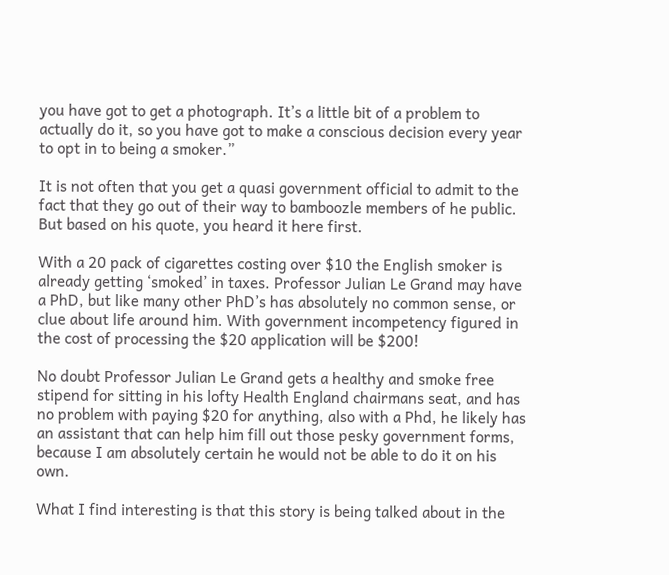you have got to get a photograph. It’s a little bit of a problem to actually do it, so you have got to make a conscious decision every year to opt in to being a smoker.”

It is not often that you get a quasi government official to admit to the fact that they go out of their way to bamboozle members of he public. But based on his quote, you heard it here first.

With a 20 pack of cigarettes costing over $10 the English smoker is already getting ‘smoked’ in taxes. Professor Julian Le Grand may have a PhD, but like many other PhD’s has absolutely no common sense, or clue about life around him. With government incompetency figured in the cost of processing the $20 application will be $200!

No doubt Professor Julian Le Grand gets a healthy and smoke free stipend for sitting in his lofty Health England chairmans seat, and has no problem with paying $20 for anything, also with a Phd, he likely has an assistant that can help him fill out those pesky government forms, because I am absolutely certain he would not be able to do it on his own.

What I find interesting is that this story is being talked about in the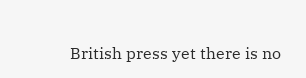British press yet there is no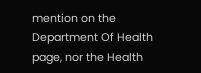mention on the Department Of Health page, nor the Health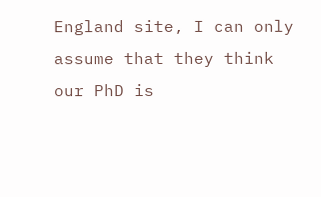England site, I can only assume that they think our PhD is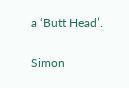a ‘Butt Head’.

Simon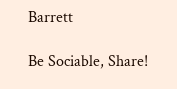Barrett

Be Sociable, Share!